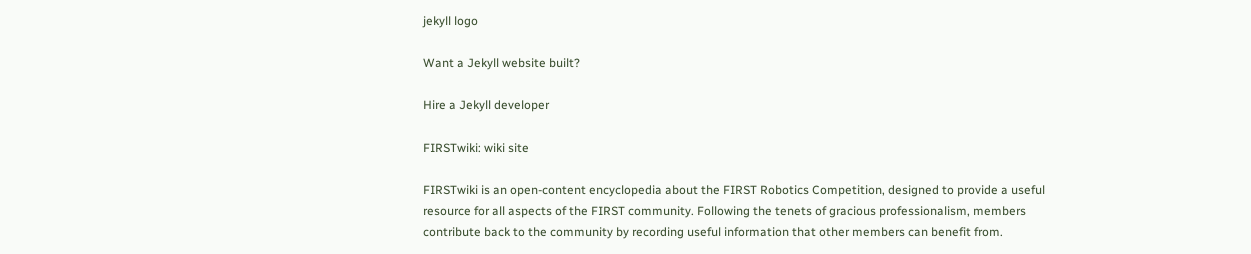jekyll logo

Want a Jekyll website built?

Hire a Jekyll developer

FIRSTwiki: wiki site

FIRSTwiki is an open-content encyclopedia about the FIRST Robotics Competition, designed to provide a useful resource for all aspects of the FIRST community. Following the tenets of gracious professionalism, members contribute back to the community by recording useful information that other members can benefit from.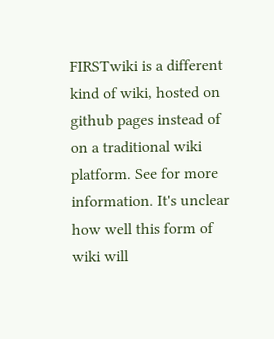FIRSTwiki is a different kind of wiki, hosted on github pages instead of on a traditional wiki platform. See for more information. It's unclear how well this form of wiki will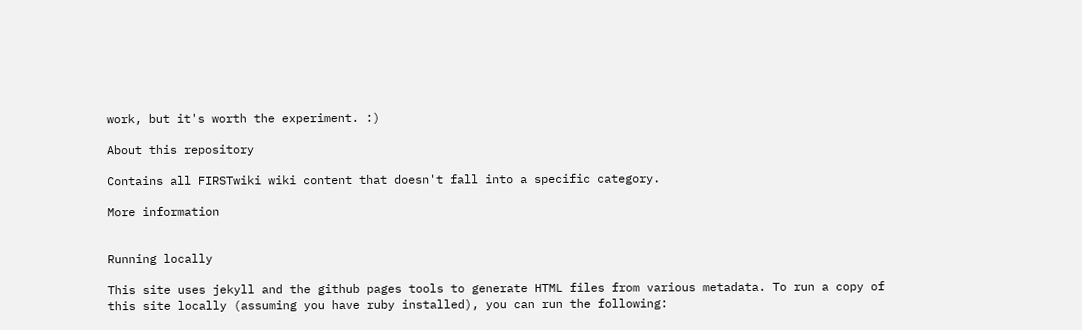work, but it's worth the experiment. :)

About this repository

Contains all FIRSTwiki wiki content that doesn't fall into a specific category.

More information


Running locally

This site uses jekyll and the github pages tools to generate HTML files from various metadata. To run a copy of this site locally (assuming you have ruby installed), you can run the following: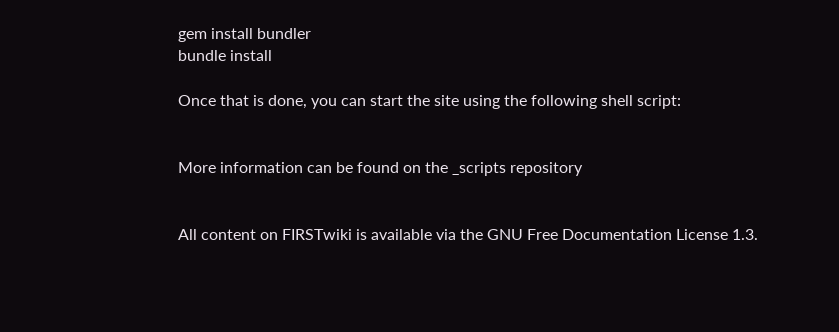gem install bundler
bundle install

Once that is done, you can start the site using the following shell script:


More information can be found on the _scripts repository


All content on FIRSTwiki is available via the GNU Free Documentation License 1.3.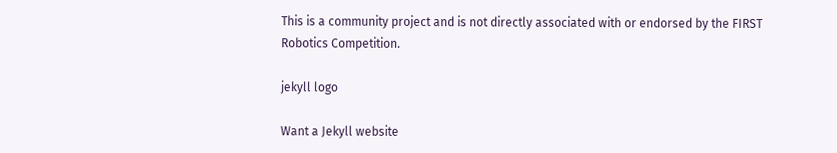This is a community project and is not directly associated with or endorsed by the FIRST Robotics Competition.

jekyll logo

Want a Jekyll website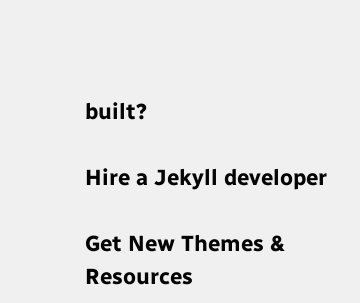built?

Hire a Jekyll developer

Get New Themes & Resources